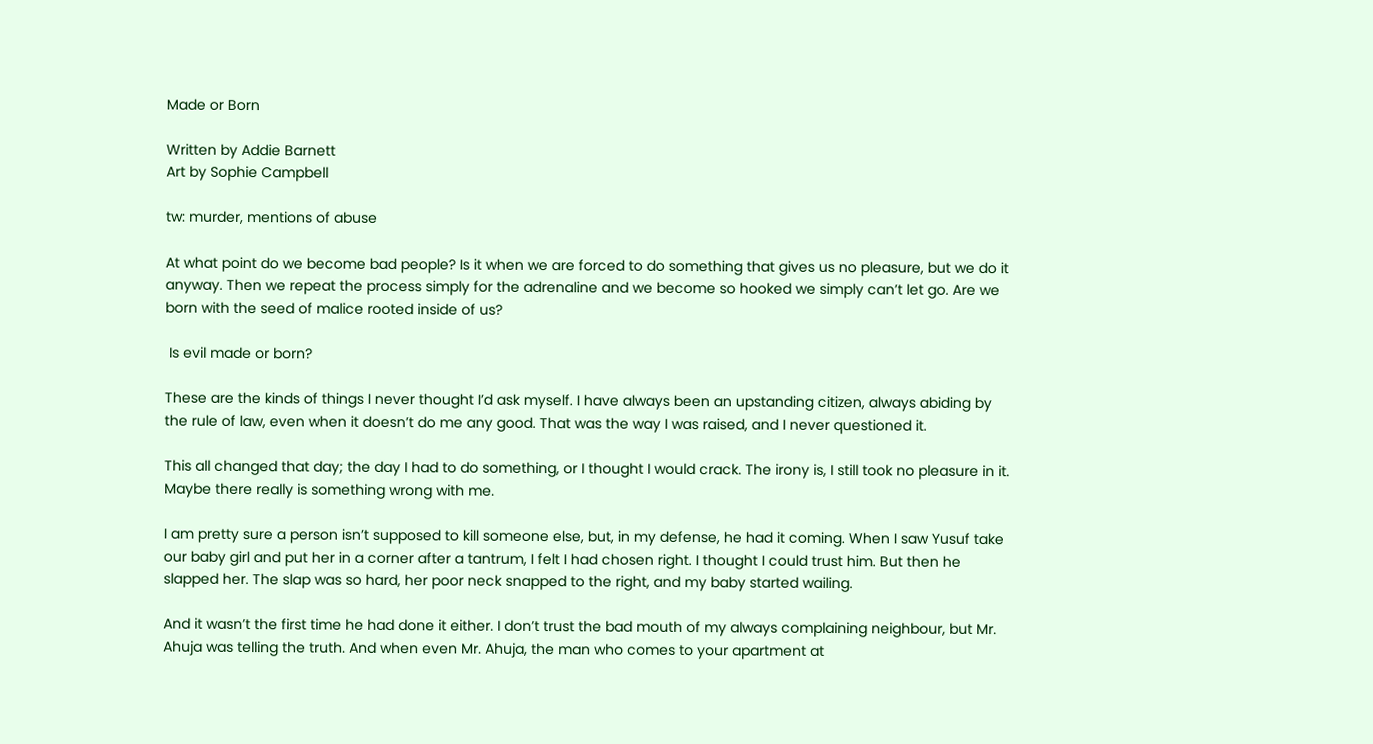Made or Born

Written by Addie Barnett
Art by Sophie Campbell

tw: murder, mentions of abuse

At what point do we become bad people? Is it when we are forced to do something that gives us no pleasure, but we do it anyway. Then we repeat the process simply for the adrenaline and we become so hooked we simply can’t let go. Are we born with the seed of malice rooted inside of us?

 Is evil made or born?

These are the kinds of things I never thought I’d ask myself. I have always been an upstanding citizen, always abiding by the rule of law, even when it doesn’t do me any good. That was the way I was raised, and I never questioned it.

This all changed that day; the day I had to do something, or I thought I would crack. The irony is, I still took no pleasure in it. Maybe there really is something wrong with me.

I am pretty sure a person isn’t supposed to kill someone else, but, in my defense, he had it coming. When I saw Yusuf take our baby girl and put her in a corner after a tantrum, I felt I had chosen right. I thought I could trust him. But then he slapped her. The slap was so hard, her poor neck snapped to the right, and my baby started wailing.

And it wasn’t the first time he had done it either. I don’t trust the bad mouth of my always complaining neighbour, but Mr. Ahuja was telling the truth. And when even Mr. Ahuja, the man who comes to your apartment at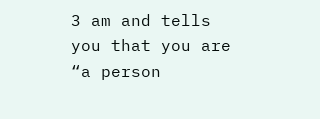3 am and tells you that you are “a person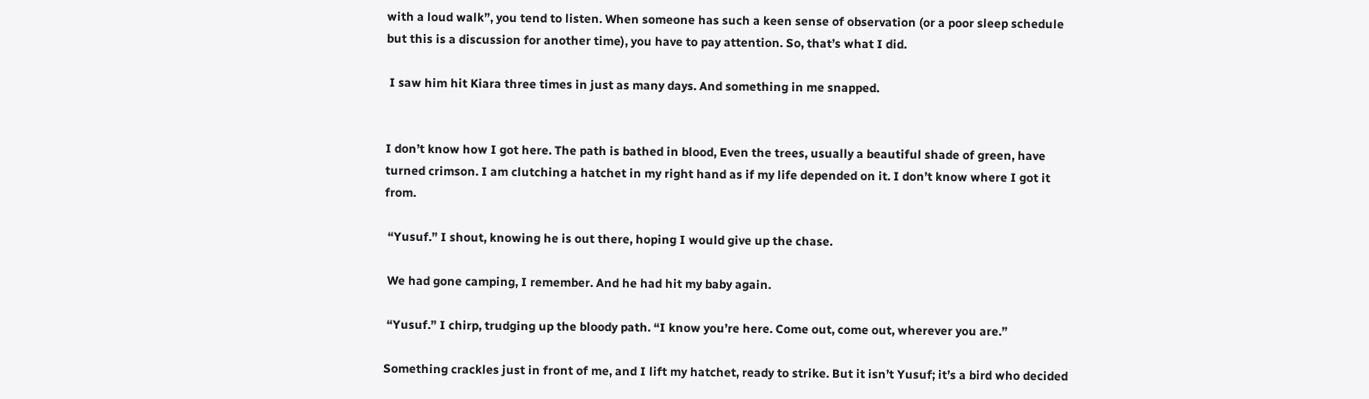with a loud walk”, you tend to listen. When someone has such a keen sense of observation (or a poor sleep schedule but this is a discussion for another time), you have to pay attention. So, that’s what I did.

 I saw him hit Kiara three times in just as many days. And something in me snapped.


I don’t know how I got here. The path is bathed in blood, Even the trees, usually a beautiful shade of green, have turned crimson. I am clutching a hatchet in my right hand as if my life depended on it. I don’t know where I got it from.

 “Yusuf.” I shout, knowing he is out there, hoping I would give up the chase.

 We had gone camping, I remember. And he had hit my baby again.

 “Yusuf.” I chirp, trudging up the bloody path. “I know you’re here. Come out, come out, wherever you are.”

Something crackles just in front of me, and I lift my hatchet, ready to strike. But it isn’t Yusuf; it’s a bird who decided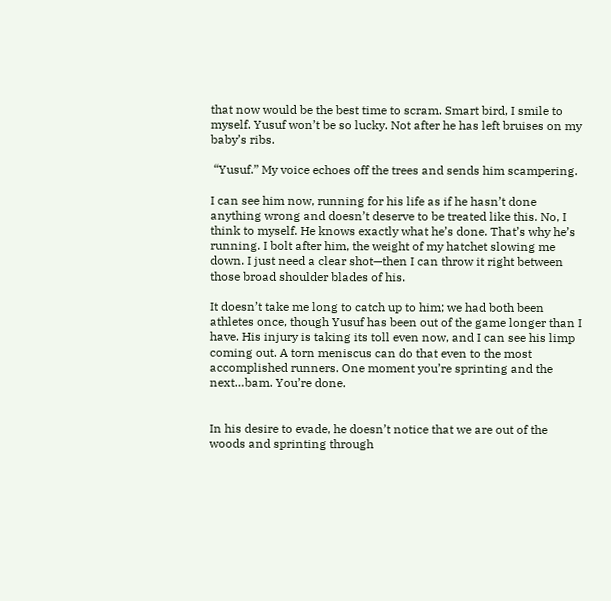that now would be the best time to scram. Smart bird, I smile to myself. Yusuf won’t be so lucky. Not after he has left bruises on my baby’s ribs.

 “Yusuf.” My voice echoes off the trees and sends him scampering.

I can see him now, running for his life as if he hasn’t done anything wrong and doesn’t deserve to be treated like this. No, I think to myself. He knows exactly what he’s done. That’s why he’s running. I bolt after him, the weight of my hatchet slowing me down. I just need a clear shot—then I can throw it right between those broad shoulder blades of his.

It doesn’t take me long to catch up to him; we had both been athletes once, though Yusuf has been out of the game longer than I have. His injury is taking its toll even now, and I can see his limp coming out. A torn meniscus can do that even to the most accomplished runners. One moment you’re sprinting and the next…bam. You’re done.


In his desire to evade, he doesn’t notice that we are out of the woods and sprinting through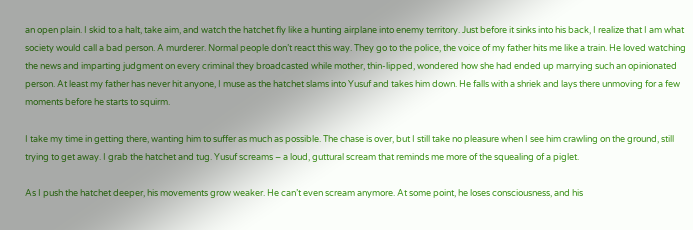an open plain. I skid to a halt, take aim, and watch the hatchet fly like a hunting airplane into enemy territory. Just before it sinks into his back, I realize that I am what society would call a bad person. A murderer. Normal people don’t react this way. They go to the police, the voice of my father hits me like a train. He loved watching the news and imparting judgment on every criminal they broadcasted while mother, thin-lipped, wondered how she had ended up marrying such an opinionated person. At least my father has never hit anyone, I muse as the hatchet slams into Yusuf and takes him down. He falls with a shriek and lays there unmoving for a few moments before he starts to squirm.

I take my time in getting there, wanting him to suffer as much as possible. The chase is over, but I still take no pleasure when I see him crawling on the ground, still trying to get away. I grab the hatchet and tug. Yusuf screams – a loud, guttural scream that reminds me more of the squealing of a piglet.

As I push the hatchet deeper, his movements grow weaker. He can’t even scream anymore. At some point, he loses consciousness, and his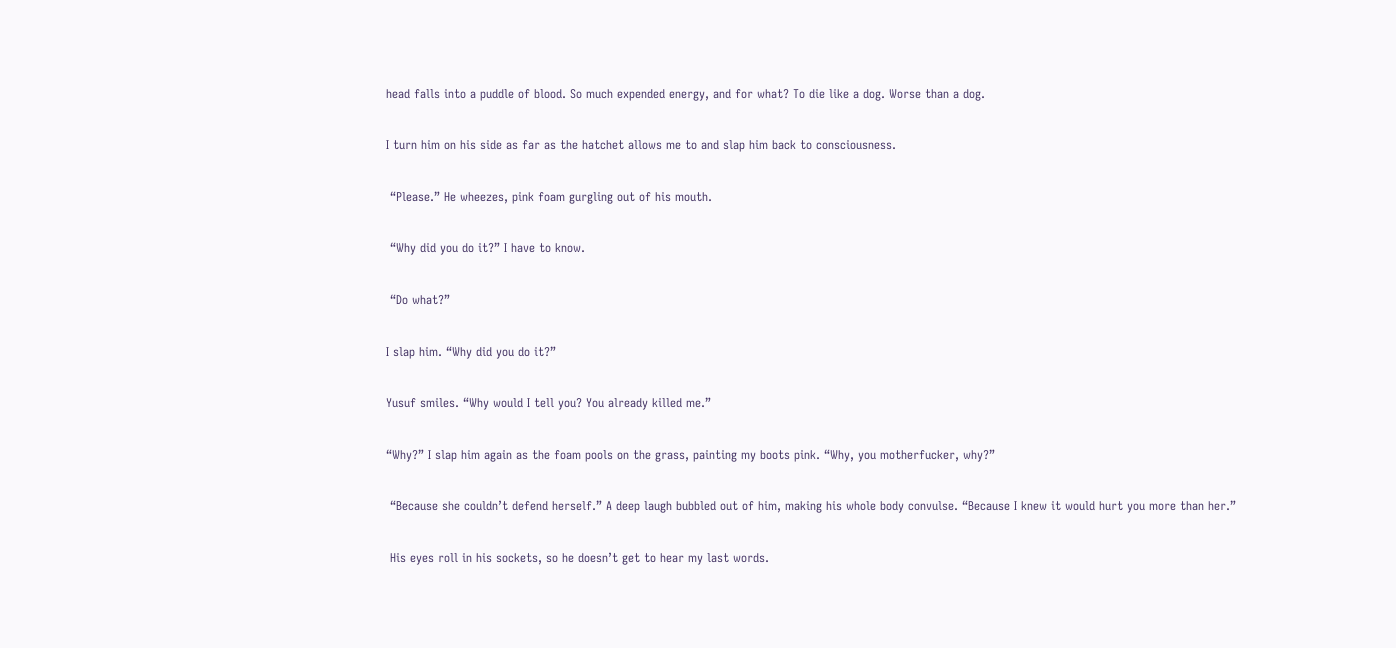head falls into a puddle of blood. So much expended energy, and for what? To die like a dog. Worse than a dog.

I turn him on his side as far as the hatchet allows me to and slap him back to consciousness.

 “Please.” He wheezes, pink foam gurgling out of his mouth.

 “Why did you do it?” I have to know.

 “Do what?”

I slap him. “Why did you do it?”

Yusuf smiles. “Why would I tell you? You already killed me.”

“Why?” I slap him again as the foam pools on the grass, painting my boots pink. “Why, you motherfucker, why?”

 “Because she couldn’t defend herself.” A deep laugh bubbled out of him, making his whole body convulse. “Because I knew it would hurt you more than her.”

 His eyes roll in his sockets, so he doesn’t get to hear my last words.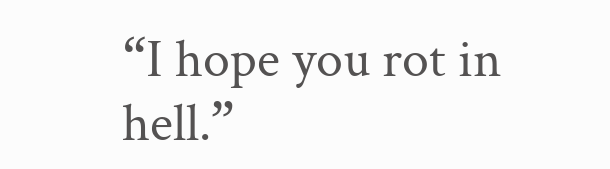“I hope you rot in hell.”